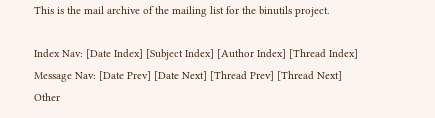This is the mail archive of the mailing list for the binutils project.

Index Nav: [Date Index] [Subject Index] [Author Index] [Thread Index]
Message Nav: [Date Prev] [Date Next] [Thread Prev] [Thread Next]
Other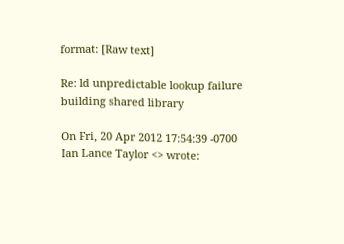format: [Raw text]

Re: ld unpredictable lookup failure building shared library

On Fri, 20 Apr 2012 17:54:39 -0700
Ian Lance Taylor <> wrote: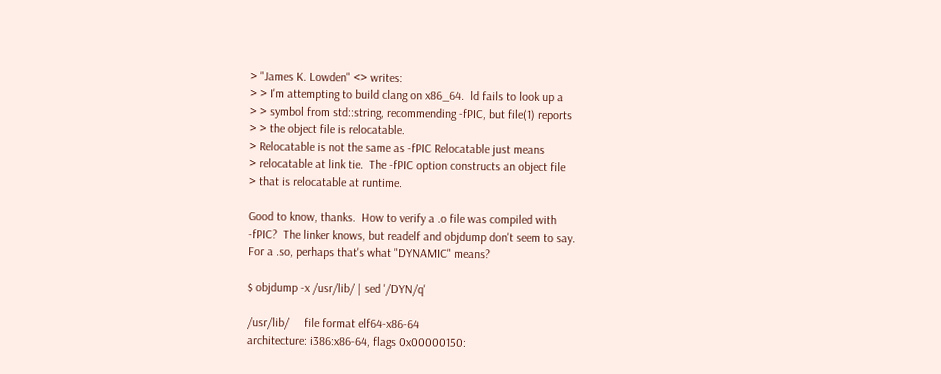> "James K. Lowden" <> writes:
> > I'm attempting to build clang on x86_64.  ld fails to look up a
> > symbol from std::string, recommending -fPIC, but file(1) reports
> > the object file is relocatable.
> Relocatable is not the same as -fPIC Relocatable just means
> relocatable at link tie.  The -fPIC option constructs an object file
> that is relocatable at runtime.

Good to know, thanks.  How to verify a .o file was compiled with
-fPIC?  The linker knows, but readelf and objdump don't seem to say.
For a .so, perhaps that's what "DYNAMIC" means?

$ objdump -x /usr/lib/ | sed '/DYN/q'

/usr/lib/     file format elf64-x86-64
architecture: i386:x86-64, flags 0x00000150: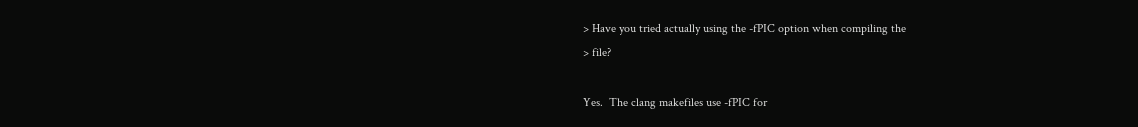> Have you tried actually using the -fPIC option when compiling the
> file?

Yes.  The clang makefiles use -fPIC for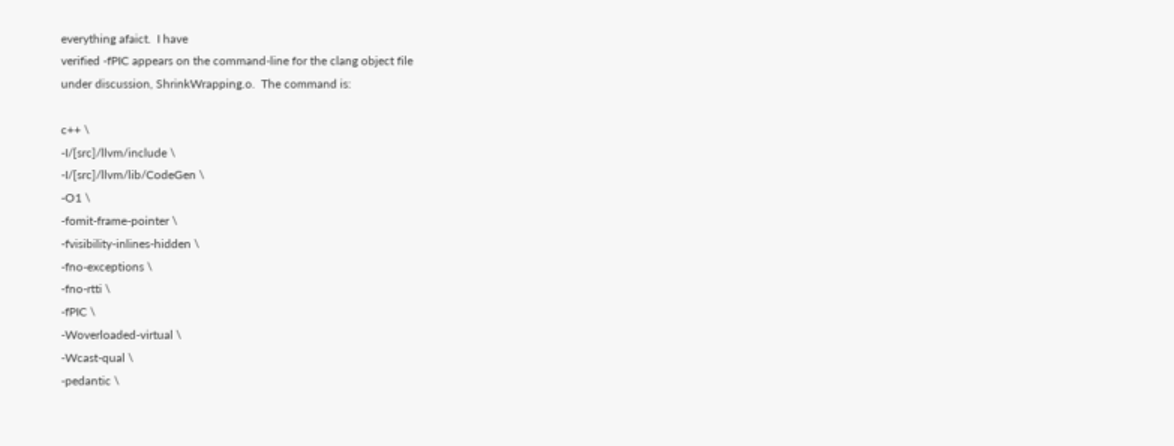everything afaict.  I have
verified -fPIC appears on the command-line for the clang object file
under discussion, ShrinkWrapping.o.  The command is:

c++ \
-I/[src]/llvm/include \
-I/[src]/llvm/lib/CodeGen \
-O1 \
-fomit-frame-pointer \
-fvisibility-inlines-hidden \
-fno-exceptions \
-fno-rtti \
-fPIC \
-Woverloaded-virtual \
-Wcast-qual \
-pedantic \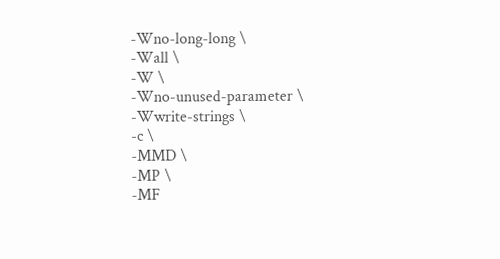-Wno-long-long \
-Wall \
-W \
-Wno-unused-parameter \
-Wwrite-strings \
-c \
-MMD \
-MP \
-MF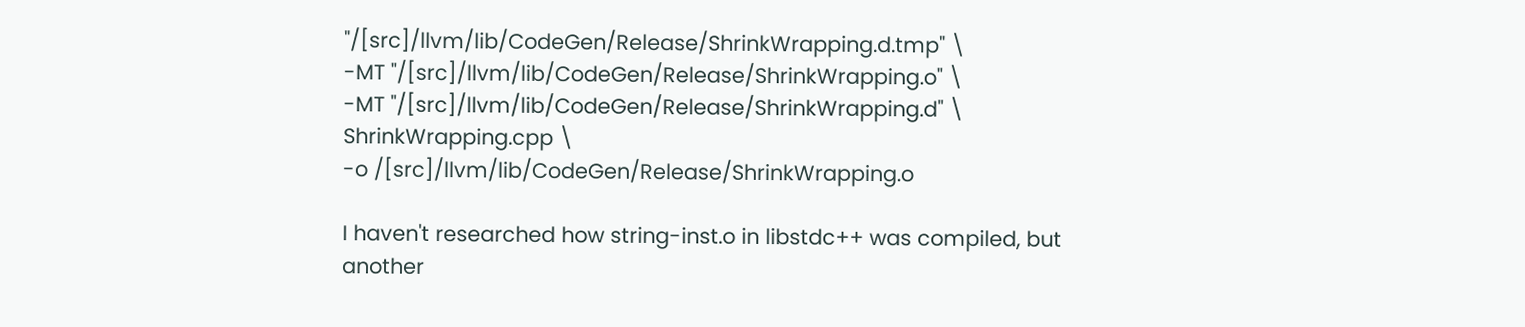"/[src]/llvm/lib/CodeGen/Release/ShrinkWrapping.d.tmp" \
-MT "/[src]/llvm/lib/CodeGen/Release/ShrinkWrapping.o" \
-MT "/[src]/llvm/lib/CodeGen/Release/ShrinkWrapping.d" \
ShrinkWrapping.cpp \
-o /[src]/llvm/lib/CodeGen/Release/ShrinkWrapping.o

I haven't researched how string-inst.o in libstdc++ was compiled, but
another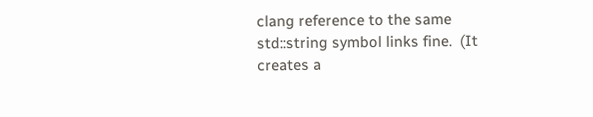clang reference to the same std::string symbol links fine.  (It
creates a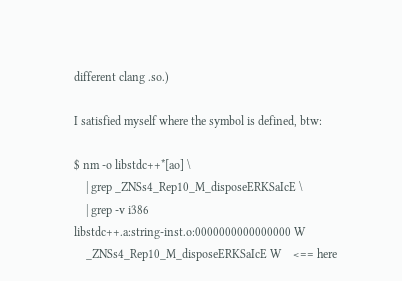different clang .so.)

I satisfied myself where the symbol is defined, btw:

$ nm -o libstdc++*[ao] \
    | grep _ZNSs4_Rep10_M_disposeERKSaIcE \
    | grep -v i386
libstdc++.a:string-inst.o:0000000000000000 W
    _ZNSs4_Rep10_M_disposeERKSaIcE W    <== here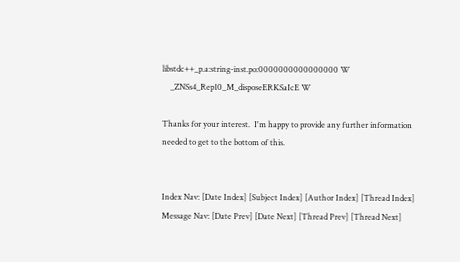libstdc++_p.a:string-inst.po:0000000000000000 W
    _ZNSs4_Rep10_M_disposeERKSaIcE W

Thanks for your interest.  I'm happy to provide any further information
needed to get to the bottom of this.


Index Nav: [Date Index] [Subject Index] [Author Index] [Thread Index]
Message Nav: [Date Prev] [Date Next] [Thread Prev] [Thread Next]